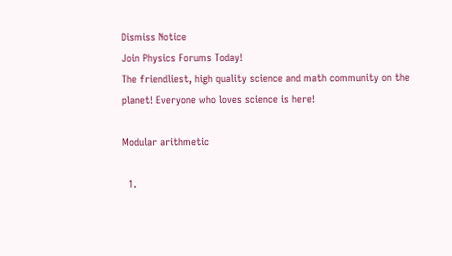Dismiss Notice
Join Physics Forums Today!
The friendliest, high quality science and math community on the planet! Everyone who loves science is here!

Modular arithmetic

  1.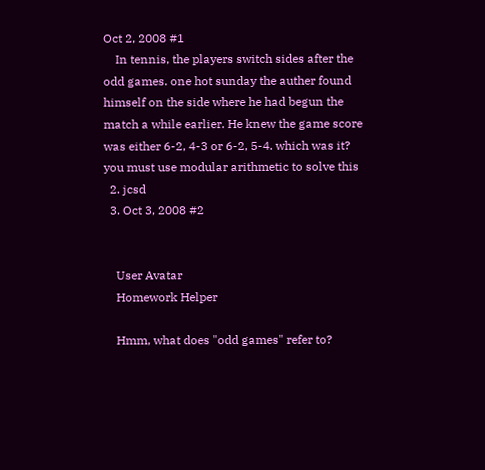Oct 2, 2008 #1
    In tennis, the players switch sides after the odd games. one hot sunday the auther found himself on the side where he had begun the match a while earlier. He knew the game score was either 6-2, 4-3 or 6-2, 5-4. which was it? you must use modular arithmetic to solve this
  2. jcsd
  3. Oct 3, 2008 #2


    User Avatar
    Homework Helper

    Hmm, what does "odd games" refer to?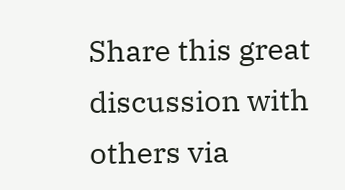Share this great discussion with others via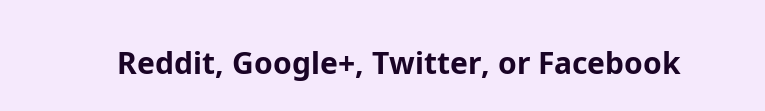Reddit, Google+, Twitter, or Facebook